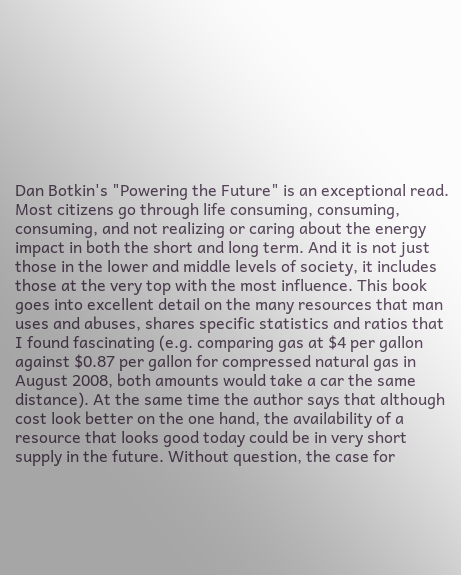Dan Botkin's "Powering the Future" is an exceptional read. Most citizens go through life consuming, consuming, consuming, and not realizing or caring about the energy impact in both the short and long term. And it is not just those in the lower and middle levels of society, it includes those at the very top with the most influence. This book goes into excellent detail on the many resources that man uses and abuses, shares specific statistics and ratios that I found fascinating (e.g. comparing gas at $4 per gallon against $0.87 per gallon for compressed natural gas in August 2008, both amounts would take a car the same distance). At the same time the author says that although cost look better on the one hand, the availability of a resource that looks good today could be in very short supply in the future. Without question, the case for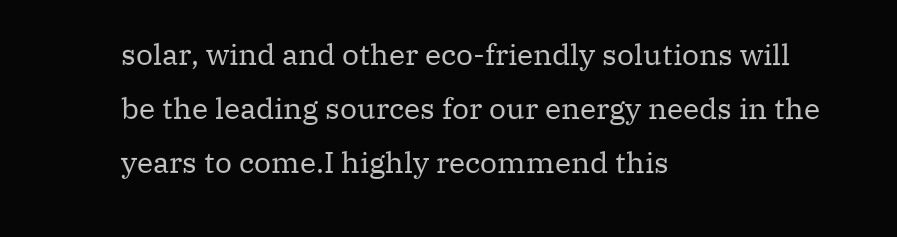solar, wind and other eco-friendly solutions will be the leading sources for our energy needs in the years to come.I highly recommend this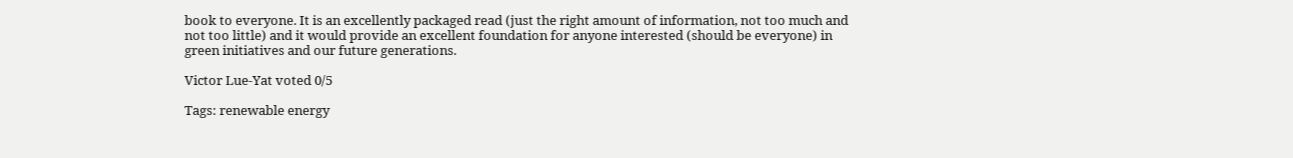book to everyone. It is an excellently packaged read (just the right amount of information, not too much and not too little) and it would provide an excellent foundation for anyone interested (should be everyone) in green initiatives and our future generations.

Victor Lue-Yat voted 0/5

Tags: renewable energy